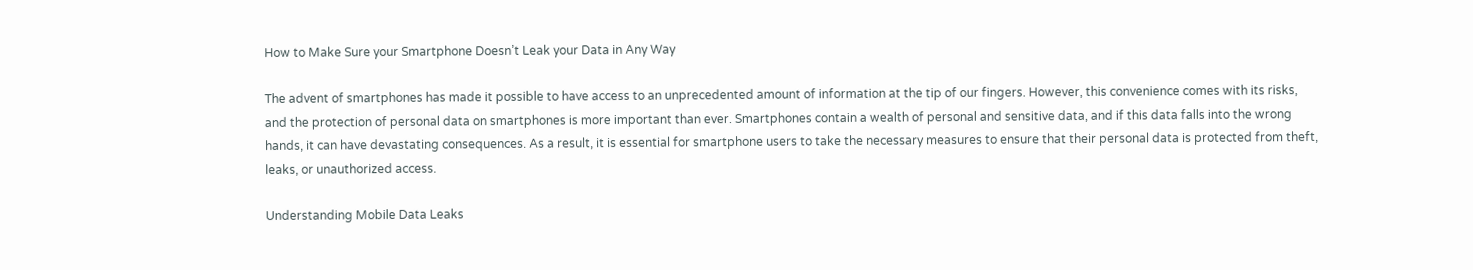How to Make Sure your Smartphone Doesn’t Leak your Data in Any Way

The advent of smartphones has made it possible to have access to an unprecedented amount of information at the tip of our fingers. However, this convenience comes with its risks, and the protection of personal data on smartphones is more important than ever. Smartphones contain a wealth of personal and sensitive data, and if this data falls into the wrong hands, it can have devastating consequences. As a result, it is essential for smartphone users to take the necessary measures to ensure that their personal data is protected from theft, leaks, or unauthorized access.

Understanding Mobile Data Leaks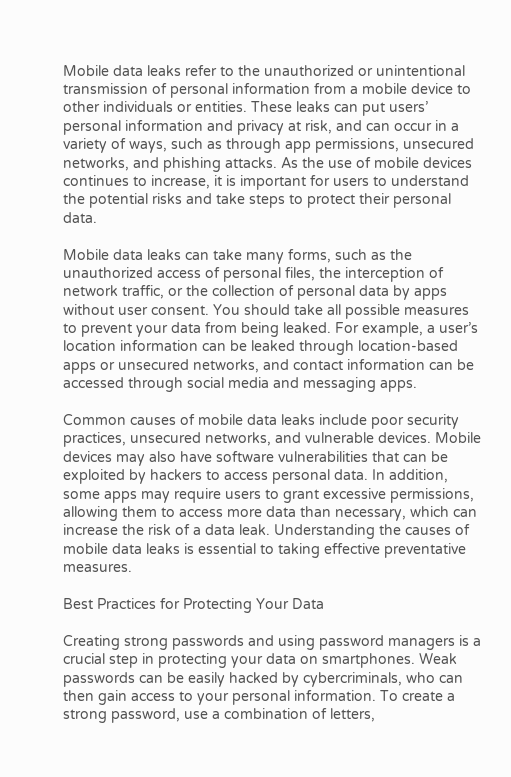Mobile data leaks refer to the unauthorized or unintentional transmission of personal information from a mobile device to other individuals or entities. These leaks can put users’ personal information and privacy at risk, and can occur in a variety of ways, such as through app permissions, unsecured networks, and phishing attacks. As the use of mobile devices continues to increase, it is important for users to understand the potential risks and take steps to protect their personal data.

Mobile data leaks can take many forms, such as the unauthorized access of personal files, the interception of network traffic, or the collection of personal data by apps without user consent. You should take all possible measures to prevent your data from being leaked. For example, a user’s location information can be leaked through location-based apps or unsecured networks, and contact information can be accessed through social media and messaging apps.

Common causes of mobile data leaks include poor security practices, unsecured networks, and vulnerable devices. Mobile devices may also have software vulnerabilities that can be exploited by hackers to access personal data. In addition, some apps may require users to grant excessive permissions, allowing them to access more data than necessary, which can increase the risk of a data leak. Understanding the causes of mobile data leaks is essential to taking effective preventative measures.

Best Practices for Protecting Your Data

Creating strong passwords and using password managers is a crucial step in protecting your data on smartphones. Weak passwords can be easily hacked by cybercriminals, who can then gain access to your personal information. To create a strong password, use a combination of letters,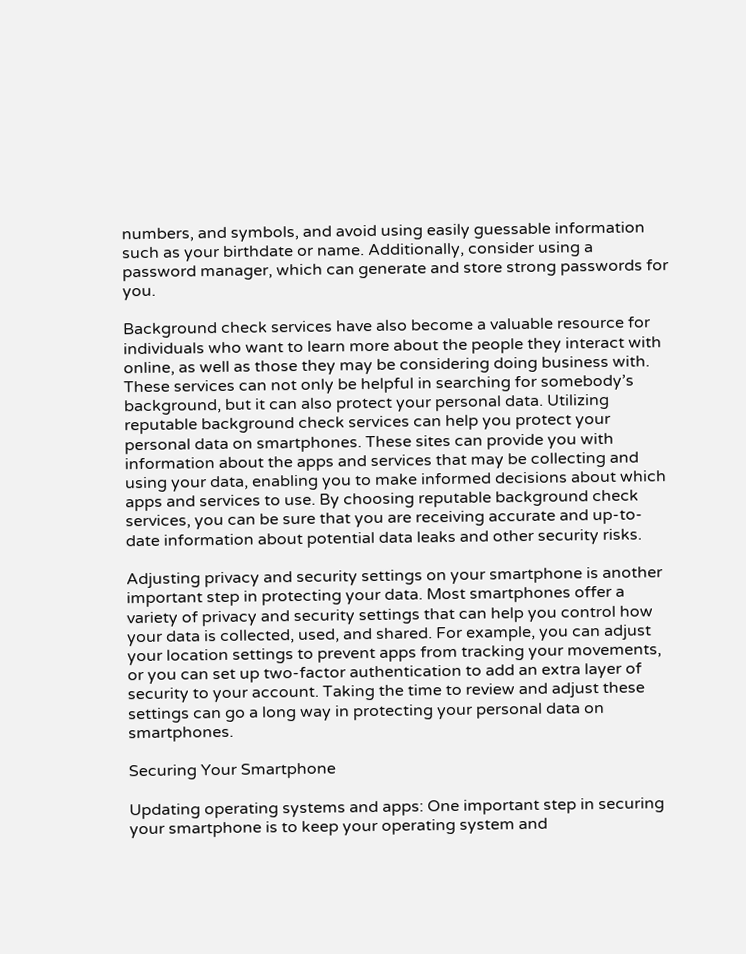numbers, and symbols, and avoid using easily guessable information such as your birthdate or name. Additionally, consider using a password manager, which can generate and store strong passwords for you.

Background check services have also become a valuable resource for individuals who want to learn more about the people they interact with online, as well as those they may be considering doing business with. These services can not only be helpful in searching for somebody’s background, but it can also protect your personal data. Utilizing reputable background check services can help you protect your personal data on smartphones. These sites can provide you with information about the apps and services that may be collecting and using your data, enabling you to make informed decisions about which apps and services to use. By choosing reputable background check services, you can be sure that you are receiving accurate and up-to-date information about potential data leaks and other security risks.

Adjusting privacy and security settings on your smartphone is another important step in protecting your data. Most smartphones offer a variety of privacy and security settings that can help you control how your data is collected, used, and shared. For example, you can adjust your location settings to prevent apps from tracking your movements, or you can set up two-factor authentication to add an extra layer of security to your account. Taking the time to review and adjust these settings can go a long way in protecting your personal data on smartphones.

Securing Your Smartphone

Updating operating systems and apps: One important step in securing your smartphone is to keep your operating system and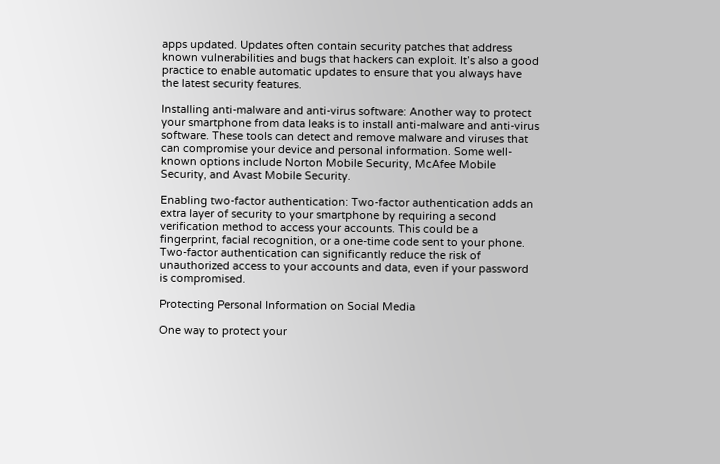apps updated. Updates often contain security patches that address known vulnerabilities and bugs that hackers can exploit. It’s also a good practice to enable automatic updates to ensure that you always have the latest security features.

Installing anti-malware and anti-virus software: Another way to protect your smartphone from data leaks is to install anti-malware and anti-virus software. These tools can detect and remove malware and viruses that can compromise your device and personal information. Some well-known options include Norton Mobile Security, McAfee Mobile Security, and Avast Mobile Security.

Enabling two-factor authentication: Two-factor authentication adds an extra layer of security to your smartphone by requiring a second verification method to access your accounts. This could be a fingerprint, facial recognition, or a one-time code sent to your phone. Two-factor authentication can significantly reduce the risk of unauthorized access to your accounts and data, even if your password is compromised.

Protecting Personal Information on Social Media

One way to protect your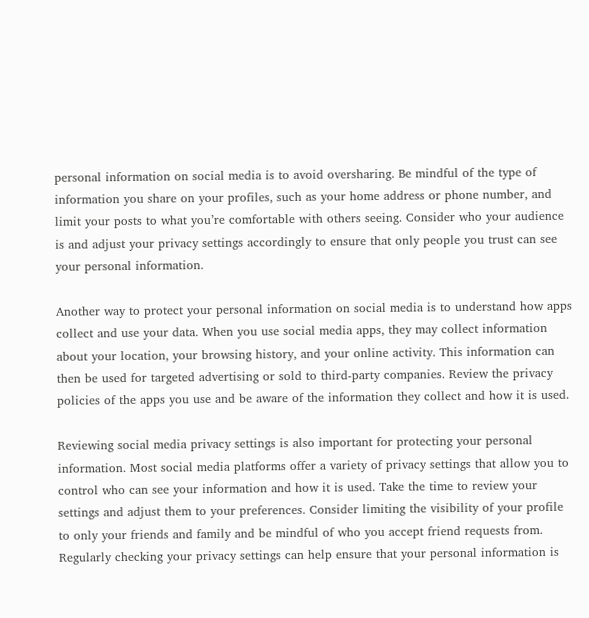personal information on social media is to avoid oversharing. Be mindful of the type of information you share on your profiles, such as your home address or phone number, and limit your posts to what you’re comfortable with others seeing. Consider who your audience is and adjust your privacy settings accordingly to ensure that only people you trust can see your personal information.

Another way to protect your personal information on social media is to understand how apps collect and use your data. When you use social media apps, they may collect information about your location, your browsing history, and your online activity. This information can then be used for targeted advertising or sold to third-party companies. Review the privacy policies of the apps you use and be aware of the information they collect and how it is used.

Reviewing social media privacy settings is also important for protecting your personal information. Most social media platforms offer a variety of privacy settings that allow you to control who can see your information and how it is used. Take the time to review your settings and adjust them to your preferences. Consider limiting the visibility of your profile to only your friends and family and be mindful of who you accept friend requests from. Regularly checking your privacy settings can help ensure that your personal information is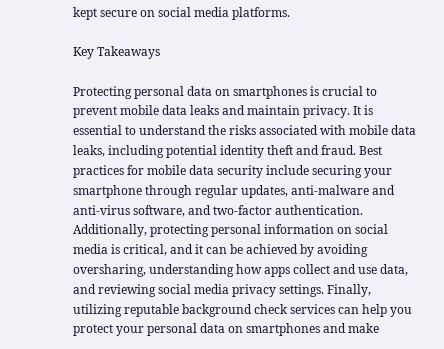kept secure on social media platforms.

Key Takeaways

Protecting personal data on smartphones is crucial to prevent mobile data leaks and maintain privacy. It is essential to understand the risks associated with mobile data leaks, including potential identity theft and fraud. Best practices for mobile data security include securing your smartphone through regular updates, anti-malware and anti-virus software, and two-factor authentication. Additionally, protecting personal information on social media is critical, and it can be achieved by avoiding oversharing, understanding how apps collect and use data, and reviewing social media privacy settings. Finally, utilizing reputable background check services can help you protect your personal data on smartphones and make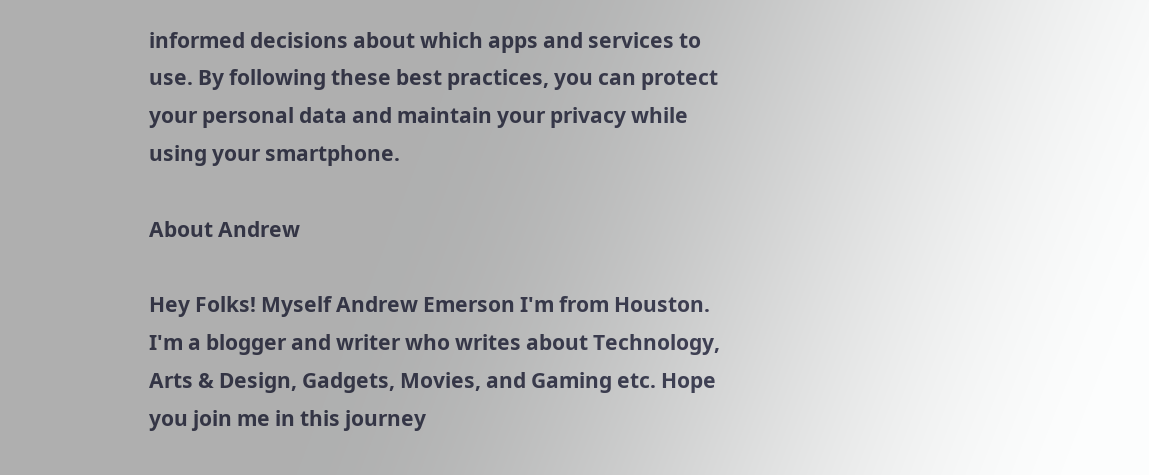informed decisions about which apps and services to use. By following these best practices, you can protect your personal data and maintain your privacy while using your smartphone.

About Andrew

Hey Folks! Myself Andrew Emerson I'm from Houston. I'm a blogger and writer who writes about Technology, Arts & Design, Gadgets, Movies, and Gaming etc. Hope you join me in this journey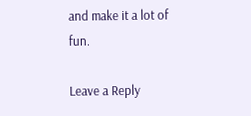and make it a lot of fun.

Leave a Reply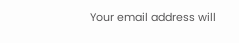Your email address will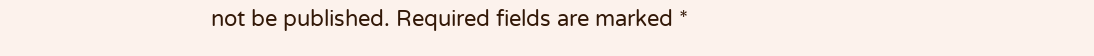not be published. Required fields are marked *